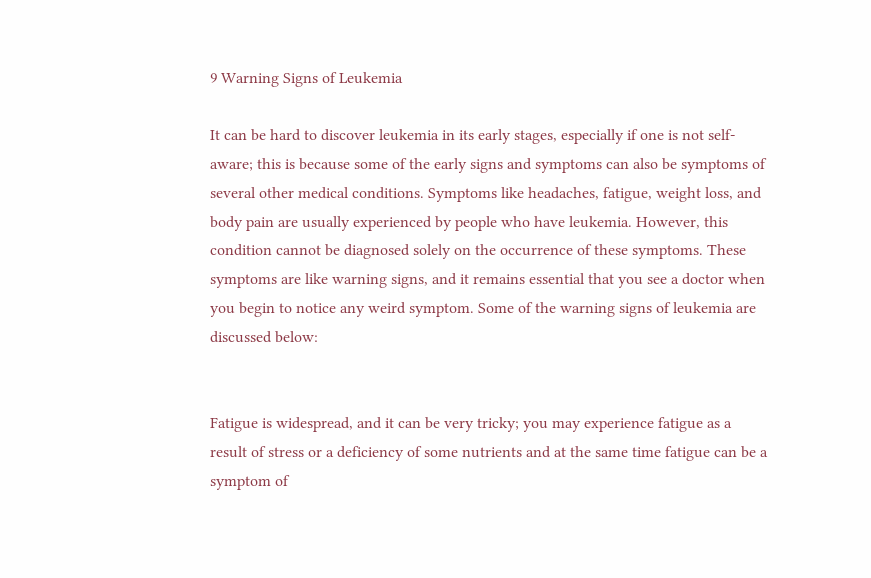9 Warning Signs of Leukemia

It can be hard to discover leukemia in its early stages, especially if one is not self-aware; this is because some of the early signs and symptoms can also be symptoms of several other medical conditions. Symptoms like headaches, fatigue, weight loss, and body pain are usually experienced by people who have leukemia. However, this condition cannot be diagnosed solely on the occurrence of these symptoms. These symptoms are like warning signs, and it remains essential that you see a doctor when you begin to notice any weird symptom. Some of the warning signs of leukemia are discussed below:


Fatigue is widespread, and it can be very tricky; you may experience fatigue as a result of stress or a deficiency of some nutrients and at the same time fatigue can be a symptom of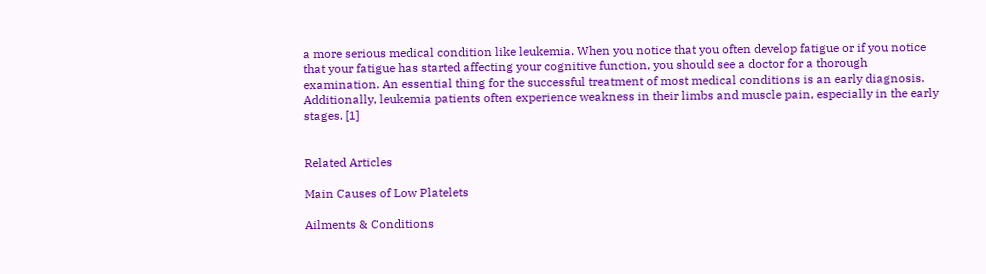a more serious medical condition like leukemia. When you notice that you often develop fatigue or if you notice that your fatigue has started affecting your cognitive function, you should see a doctor for a thorough examination. An essential thing for the successful treatment of most medical conditions is an early diagnosis. Additionally, leukemia patients often experience weakness in their limbs and muscle pain, especially in the early stages. [1]


Related Articles

Main Causes of Low Platelets

Ailments & Conditions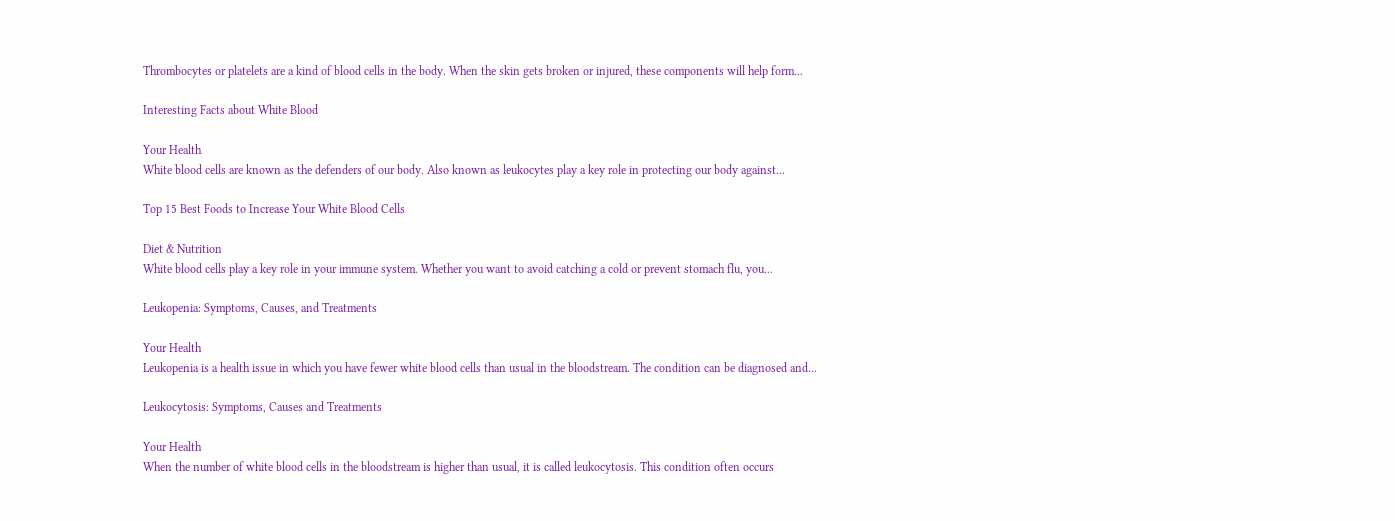Thrombocytes or platelets are a kind of blood cells in the body. When the skin gets broken or injured, these components will help form...

Interesting Facts about White Blood

Your Health
White blood cells are known as the defenders of our body. Also known as leukocytes play a key role in protecting our body against...

Top 15 Best Foods to Increase Your White Blood Cells

Diet & Nutrition
White blood cells play a key role in your immune system. Whether you want to avoid catching a cold or prevent stomach flu, you...

Leukopenia: Symptoms, Causes, and Treatments

Your Health
Leukopenia is a health issue in which you have fewer white blood cells than usual in the bloodstream. The condition can be diagnosed and...

Leukocytosis: Symptoms, Causes and Treatments

Your Health
When the number of white blood cells in the bloodstream is higher than usual, it is called leukocytosis. This condition often occurs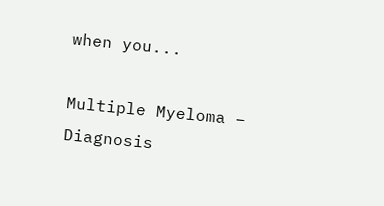when you...

Multiple Myeloma – Diagnosis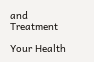and Treatment

Your Health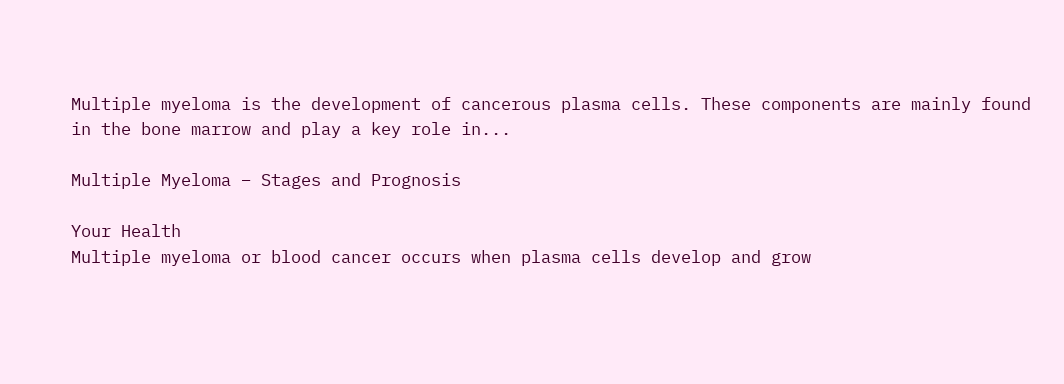Multiple myeloma is the development of cancerous plasma cells. These components are mainly found in the bone marrow and play a key role in...

Multiple Myeloma – Stages and Prognosis

Your Health
Multiple myeloma or blood cancer occurs when plasma cells develop and grow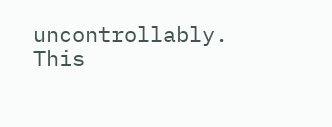uncontrollably. This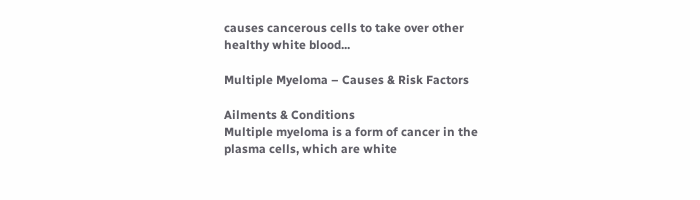causes cancerous cells to take over other healthy white blood...

Multiple Myeloma – Causes & Risk Factors

Ailments & Conditions
Multiple myeloma is a form of cancer in the plasma cells, which are white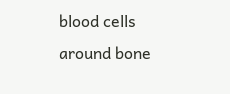blood cells around bone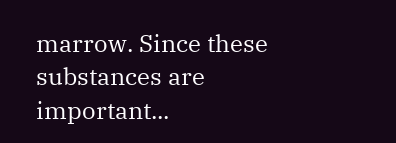marrow. Since these substances are important...